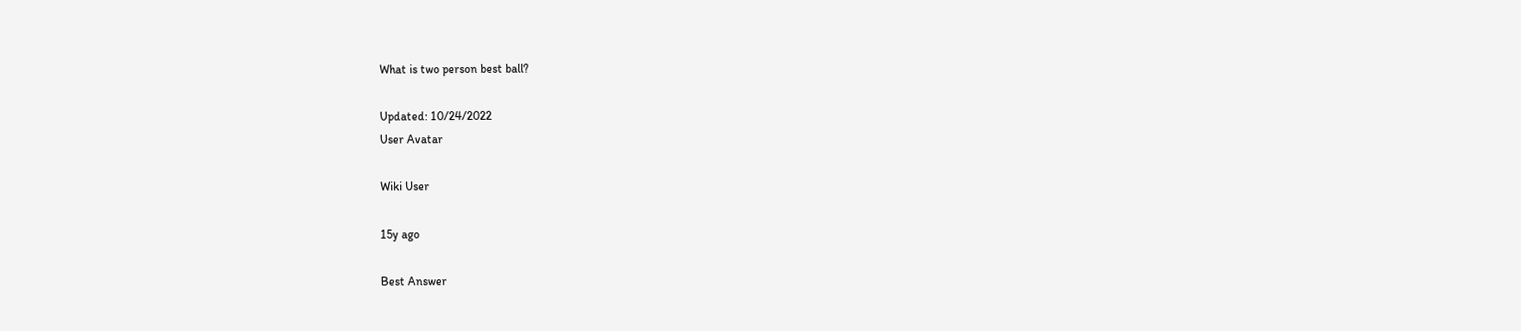What is two person best ball?

Updated: 10/24/2022
User Avatar

Wiki User

15y ago

Best Answer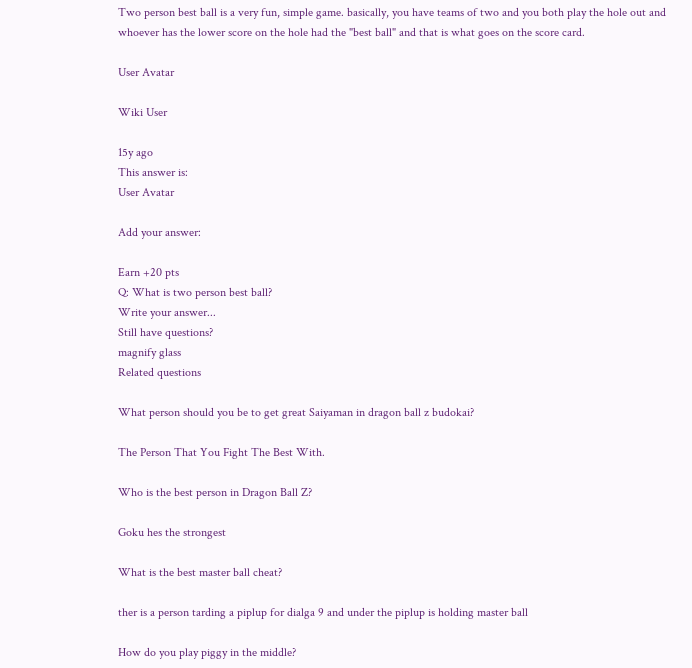Two person best ball is a very fun, simple game. basically, you have teams of two and you both play the hole out and whoever has the lower score on the hole had the "best ball" and that is what goes on the score card.

User Avatar

Wiki User

15y ago
This answer is:
User Avatar

Add your answer:

Earn +20 pts
Q: What is two person best ball?
Write your answer...
Still have questions?
magnify glass
Related questions

What person should you be to get great Saiyaman in dragon ball z budokai?

The Person That You Fight The Best With.

Who is the best person in Dragon Ball Z?

Goku hes the strongest

What is the best master ball cheat?

ther is a person tarding a piplup for dialga 9 and under the piplup is holding master ball

How do you play piggy in the middle?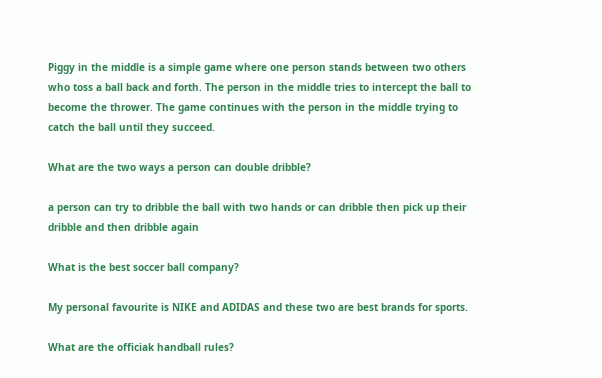Piggy in the middle is a simple game where one person stands between two others who toss a ball back and forth. The person in the middle tries to intercept the ball to become the thrower. The game continues with the person in the middle trying to catch the ball until they succeed.

What are the two ways a person can double dribble?

a person can try to dribble the ball with two hands or can dribble then pick up their dribble and then dribble again

What is the best soccer ball company?

My personal favourite is NIKE and ADIDAS and these two are best brands for sports.

What are the officiak handball rules?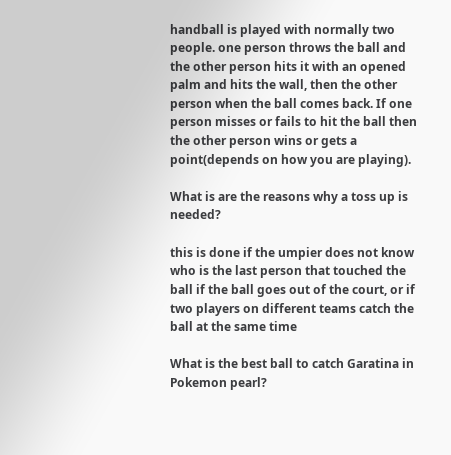handball is played with normally two people. one person throws the ball and the other person hits it with an opened palm and hits the wall, then the other person when the ball comes back. If one person misses or fails to hit the ball then the other person wins or gets a point(depends on how you are playing).

What is are the reasons why a toss up is needed?

this is done if the umpier does not know who is the last person that touched the ball if the ball goes out of the court, or if two players on different teams catch the ball at the same time

What is the best ball to catch Garatina in Pokemon pearl?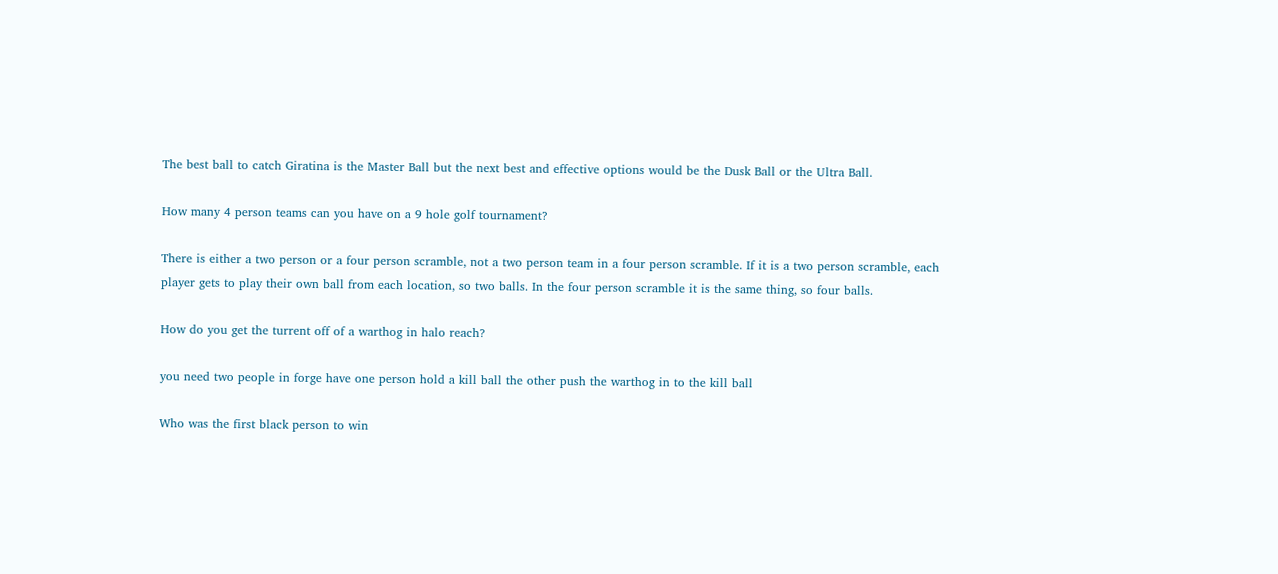The best ball to catch Giratina is the Master Ball but the next best and effective options would be the Dusk Ball or the Ultra Ball.

How many 4 person teams can you have on a 9 hole golf tournament?

There is either a two person or a four person scramble, not a two person team in a four person scramble. If it is a two person scramble, each player gets to play their own ball from each location, so two balls. In the four person scramble it is the same thing, so four balls.

How do you get the turrent off of a warthog in halo reach?

you need two people in forge have one person hold a kill ball the other push the warthog in to the kill ball

Who was the first black person to win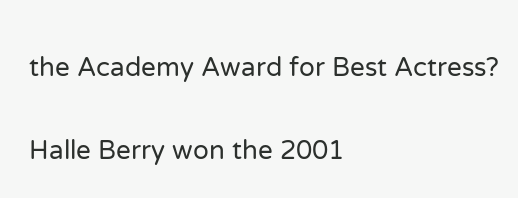the Academy Award for Best Actress?

Halle Berry won the 2001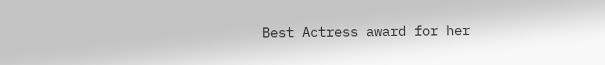Best Actress award for her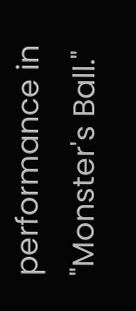performance in "Monster's Ball."